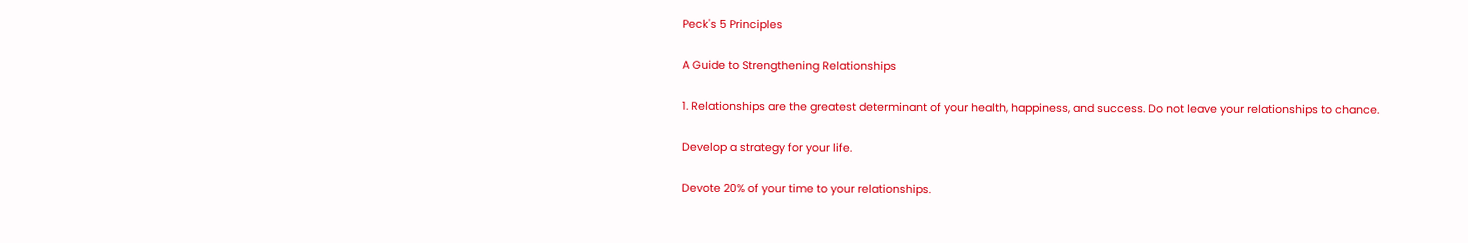Peck's 5 Principles

A Guide to Strengthening Relationships

1. Relationships are the greatest determinant of your health, happiness, and success. Do not leave your relationships to chance.

Develop a strategy for your life.

Devote 20% of your time to your relationships.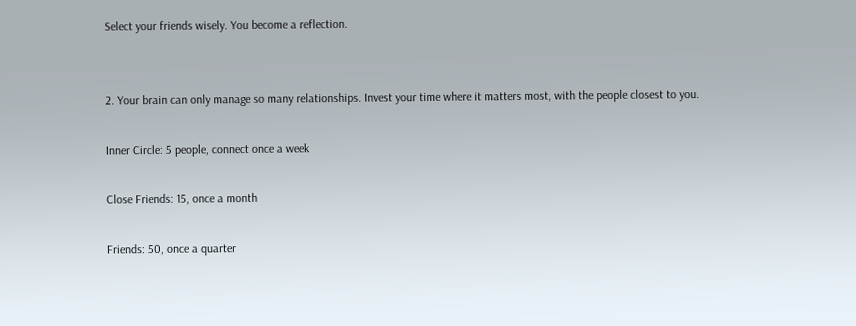Select your friends wisely. You become a reflection.


2. Your brain can only manage so many relationships. Invest your time where it matters most, with the people closest to you.

Inner Circle: 5 people, connect once a week

Close Friends: 15, once a month

Friends: 50, once a quarter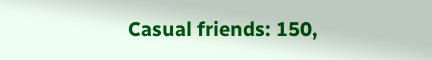Casual friends: 150,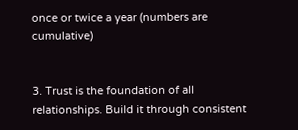once or twice a year (numbers are cumulative)


3. Trust is the foundation of all relationships. Build it through consistent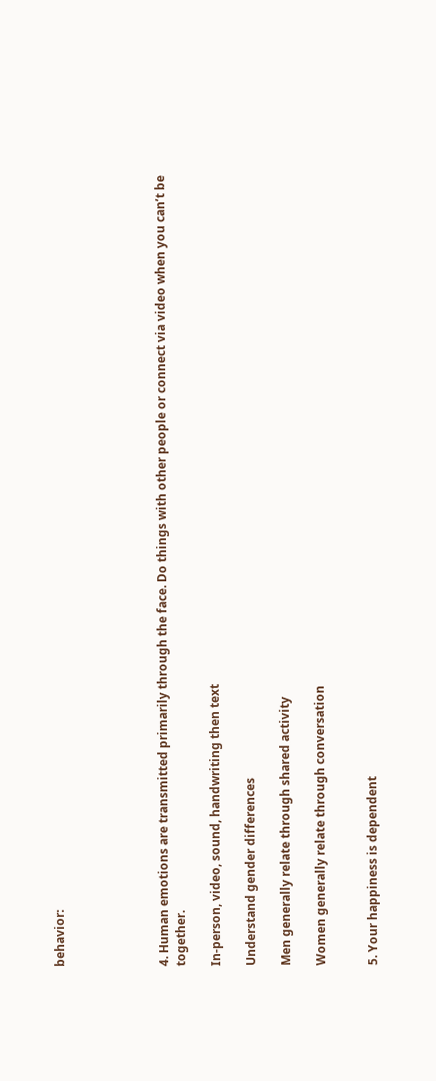behavior:





4. Human emotions are transmitted primarily through the face. Do things with other people or connect via video when you can’t be together.

In-person, video, sound, handwriting then text

Understand gender differences

Men generally relate through shared activity

Women generally relate through conversation


5. Your happiness is dependent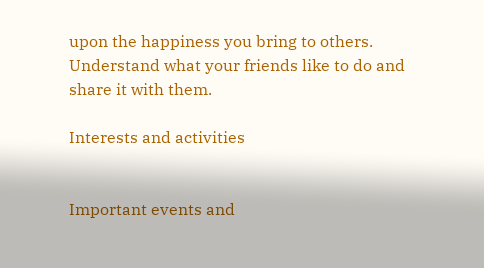upon the happiness you bring to others. Understand what your friends like to do and share it with them.

Interests and activities


Important events and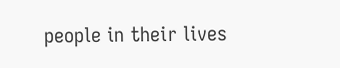people in their lives